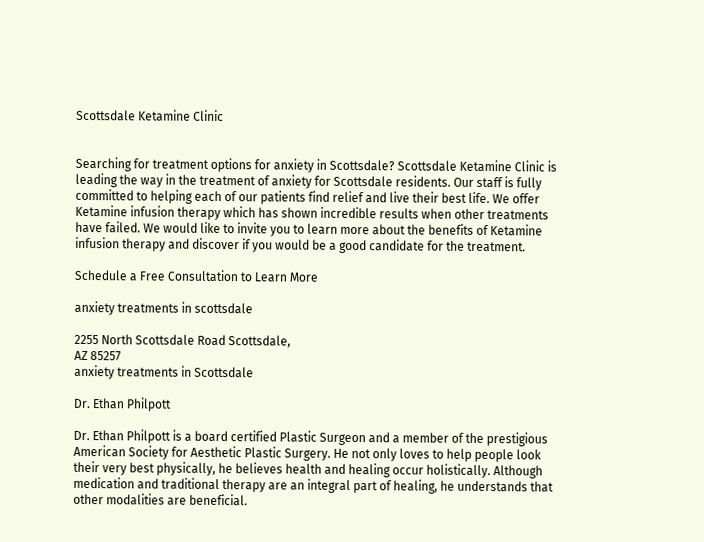Scottsdale Ketamine Clinic


Searching for treatment options for anxiety in Scottsdale? Scottsdale Ketamine Clinic is leading the way in the treatment of anxiety for Scottsdale residents. Our staff is fully committed to helping each of our patients find relief and live their best life. We offer Ketamine infusion therapy which has shown incredible results when other treatments have failed. We would like to invite you to learn more about the benefits of Ketamine infusion therapy and discover if you would be a good candidate for the treatment.

Schedule a Free Consultation to Learn More

anxiety treatments in scottsdale

2255 North Scottsdale Road Scottsdale,
AZ 85257
anxiety treatments in Scottsdale

Dr. Ethan Philpott

Dr. Ethan Philpott is a board certified Plastic Surgeon and a member of the prestigious American Society for Aesthetic Plastic Surgery. He not only loves to help people look their very best physically, he believes health and healing occur holistically. Although medication and traditional therapy are an integral part of healing, he understands that other modalities are beneficial.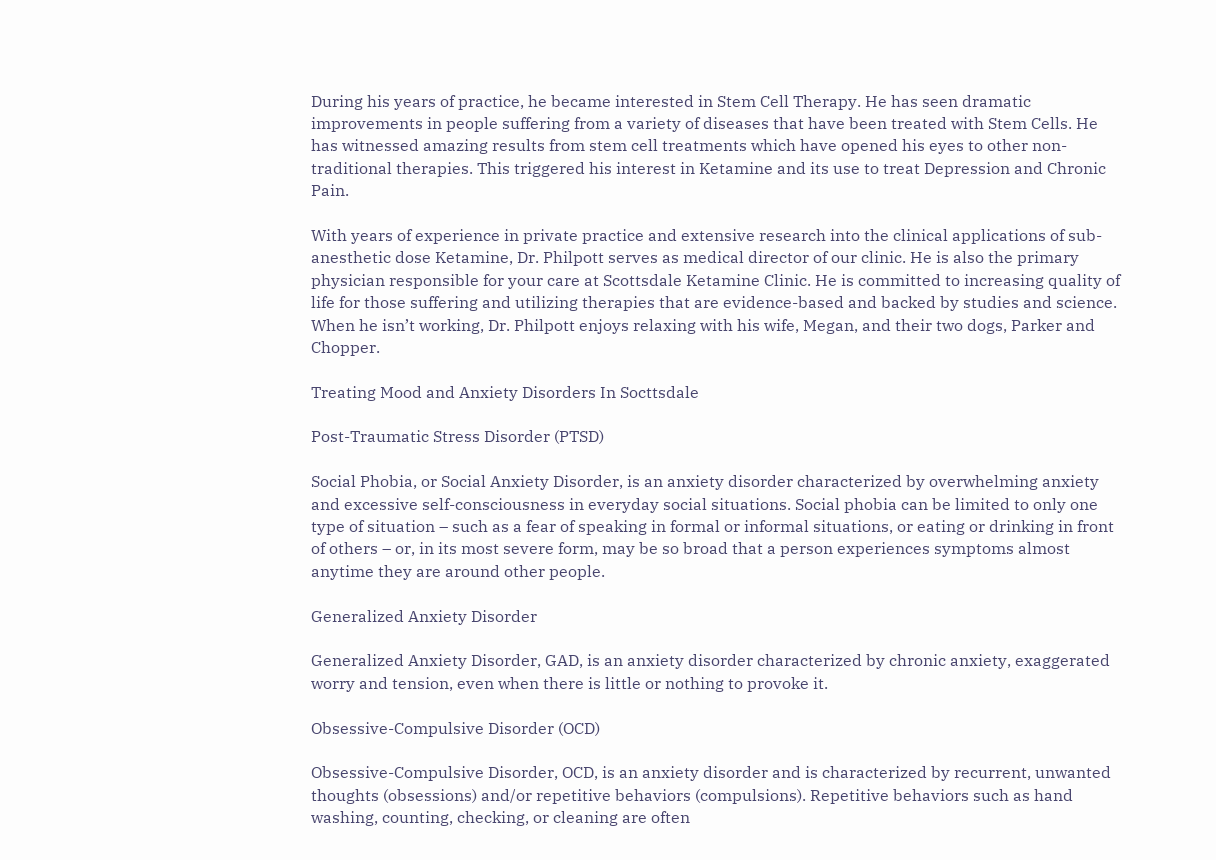During his years of practice, he became interested in Stem Cell Therapy. He has seen dramatic improvements in people suffering from a variety of diseases that have been treated with Stem Cells. He has witnessed amazing results from stem cell treatments which have opened his eyes to other non-traditional therapies. This triggered his interest in Ketamine and its use to treat Depression and Chronic Pain.

With years of experience in private practice and extensive research into the clinical applications of sub-anesthetic dose Ketamine, Dr. Philpott serves as medical director of our clinic. He is also the primary physician responsible for your care at Scottsdale Ketamine Clinic. He is committed to increasing quality of life for those suffering and utilizing therapies that are evidence-based and backed by studies and science. When he isn’t working, Dr. Philpott enjoys relaxing with his wife, Megan, and their two dogs, Parker and Chopper.

Treating Mood and Anxiety Disorders In Socttsdale

Post-Traumatic Stress Disorder (PTSD)

Social Phobia, or Social Anxiety Disorder, is an anxiety disorder characterized by overwhelming anxiety and excessive self-consciousness in everyday social situations. Social phobia can be limited to only one type of situation – such as a fear of speaking in formal or informal situations, or eating or drinking in front of others – or, in its most severe form, may be so broad that a person experiences symptoms almost anytime they are around other people.

Generalized Anxiety Disorder

Generalized Anxiety Disorder, GAD, is an anxiety disorder characterized by chronic anxiety, exaggerated worry and tension, even when there is little or nothing to provoke it.

Obsessive-Compulsive Disorder (OCD)

Obsessive-Compulsive Disorder, OCD, is an anxiety disorder and is characterized by recurrent, unwanted thoughts (obsessions) and/or repetitive behaviors (compulsions). Repetitive behaviors such as hand washing, counting, checking, or cleaning are often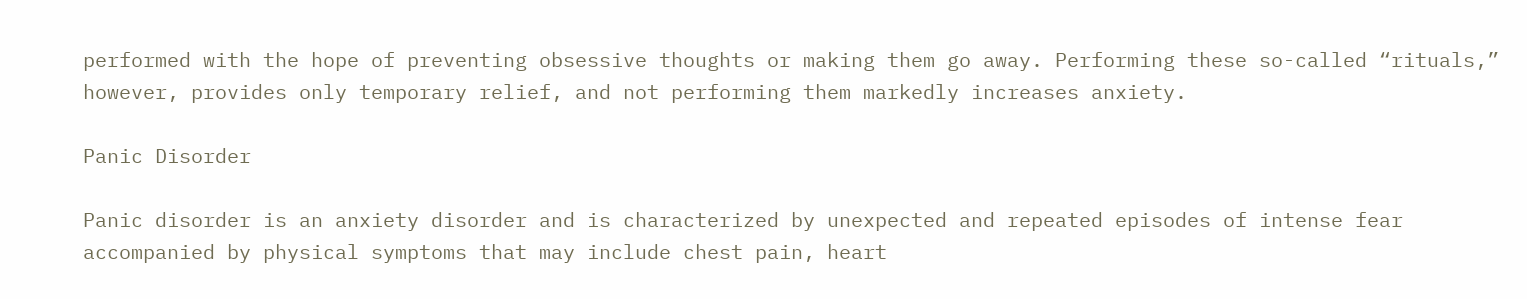performed with the hope of preventing obsessive thoughts or making them go away. Performing these so-called “rituals,” however, provides only temporary relief, and not performing them markedly increases anxiety.

Panic Disorder

Panic disorder is an anxiety disorder and is characterized by unexpected and repeated episodes of intense fear accompanied by physical symptoms that may include chest pain, heart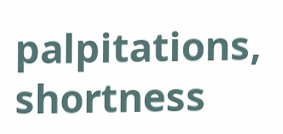palpitations, shortness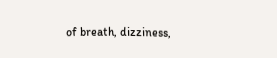of breath, dizziness,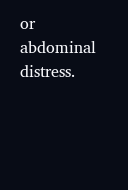or abdominal distress.